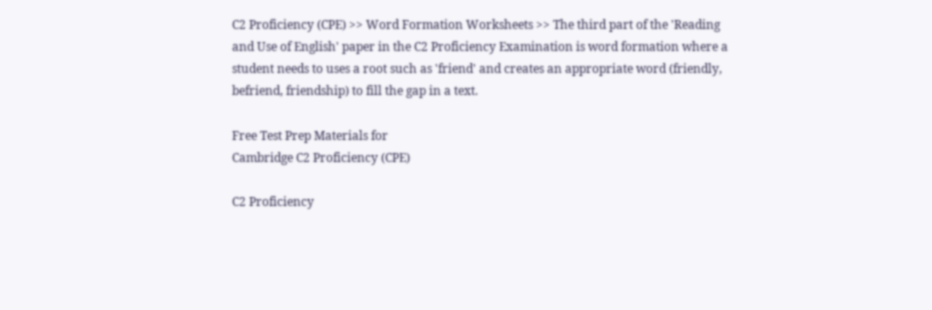C2 Proficiency (CPE) >> Word Formation Worksheets >> The third part of the 'Reading and Use of English' paper in the C2 Proficiency Examination is word formation where a student needs to uses a root such as 'friend' and creates an appropriate word (friendly, befriend, friendship) to fill the gap in a text.

Free Test Prep Materials for
Cambridge C2 Proficiency (CPE)

C2 Proficiency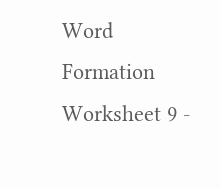Word Formation Worksheet 9 -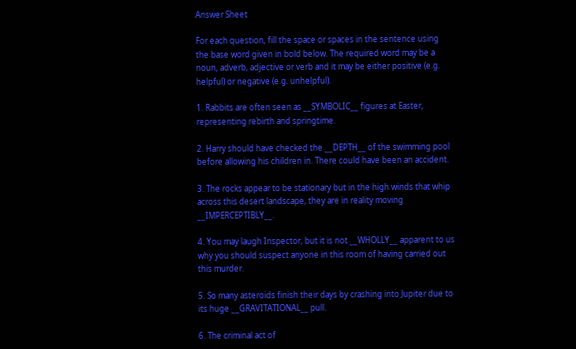Answer Sheet

For each question, fill the space or spaces in the sentence using the base word given in bold below. The required word may be a noun, adverb, adjective or verb and it may be either positive (e.g. helpful) or negative (e.g. unhelpful).

1. Rabbits are often seen as __SYMBOLIC__ figures at Easter, representing rebirth and springtime.

2. Harry should have checked the __DEPTH__ of the swimming pool before allowing his children in. There could have been an accident.

3. The rocks appear to be stationary but in the high winds that whip across this desert landscape, they are in reality moving __IMPERCEPTIBLY__.

4. You may laugh Inspector, but it is not __WHOLLY__ apparent to us why you should suspect anyone in this room of having carried out this murder.

5. So many asteroids finish their days by crashing into Jupiter due to its huge __GRAVITATIONAL__ pull.

6. The criminal act of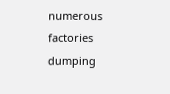numerous factories dumping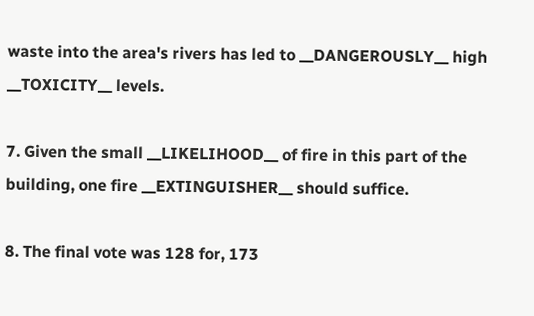waste into the area's rivers has led to __DANGEROUSLY__ high __TOXICITY__ levels.

7. Given the small __LIKELIHOOD__ of fire in this part of the building, one fire __EXTINGUISHER__ should suffice.

8. The final vote was 128 for, 173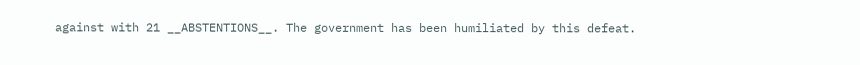against with 21 __ABSTENTIONS__. The government has been humiliated by this defeat.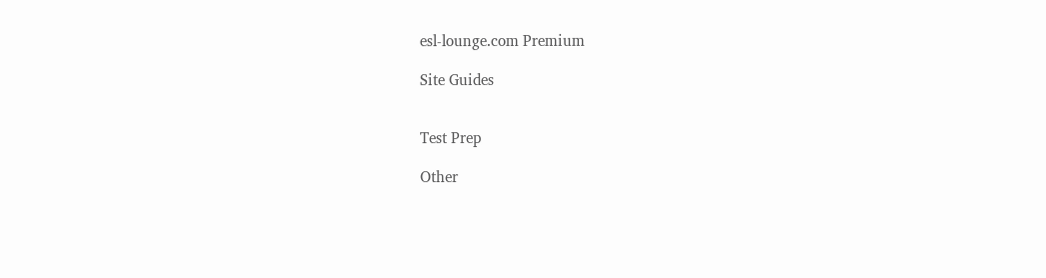esl-lounge.com Premium

Site Guides


Test Prep

Other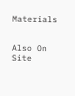Materials


Also On Site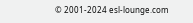© 2001-2024 esl-lounge.com